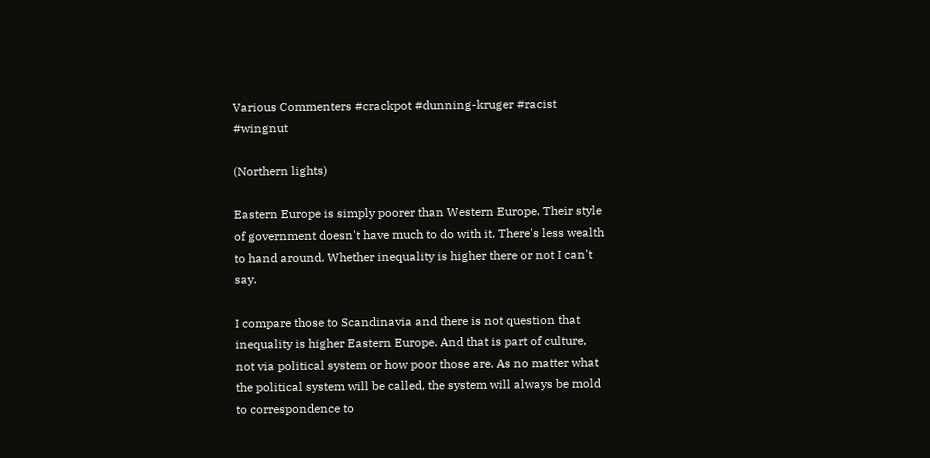Various Commenters #crackpot #dunning-kruger #racist #wingnut

(Northern lights)

Eastern Europe is simply poorer than Western Europe. Their style of government doesn't have much to do with it. There's less wealth to hand around. Whether inequality is higher there or not I can't say.

I compare those to Scandinavia and there is not question that inequality is higher Eastern Europe. And that is part of culture, not via political system or how poor those are. As no matter what the political system will be called, the system will always be mold to correspondence to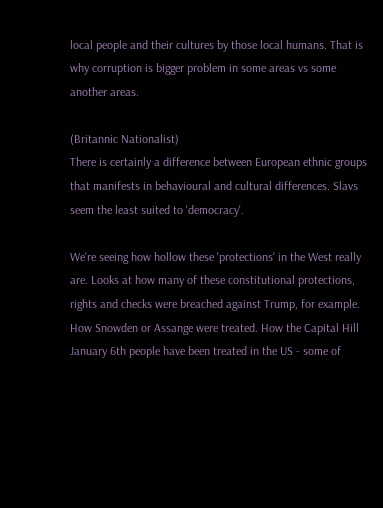local people and their cultures by those local humans. That is why corruption is bigger problem in some areas vs some another areas.

(Britannic Nationalist)
There is certainly a difference between European ethnic groups that manifests in behavioural and cultural differences. Slavs seem the least suited to 'democracy'.

We're seeing how hollow these 'protections' in the West really are. Looks at how many of these constitutional protections, rights and checks were breached against Trump, for example. How Snowden or Assange were treated. How the Capital Hill January 6th people have been treated in the US - some of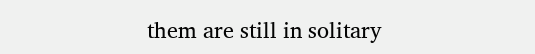them are still in solitary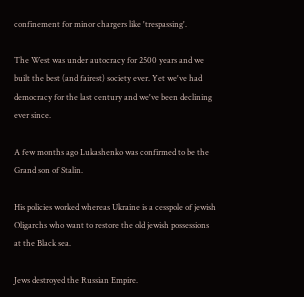confinement for minor chargers like 'trespassing'.

The West was under autocracy for 2500 years and we built the best (and fairest) society ever. Yet we've had democracy for the last century and we've been declining ever since.

A few months ago Lukashenko was confirmed to be the Grand son of Stalin.

His policies worked whereas Ukraine is a cesspole of jewish Oligarchs who want to restore the old jewish possessions at the Black sea.

Jews destroyed the Russian Empire.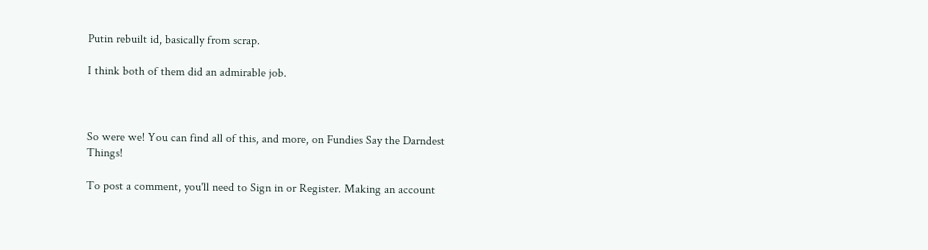Putin rebuilt id, basically from scrap.

I think both of them did an admirable job.



So were we! You can find all of this, and more, on Fundies Say the Darndest Things!

To post a comment, you'll need to Sign in or Register. Making an account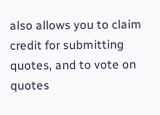also allows you to claim credit for submitting quotes, and to vote on quotes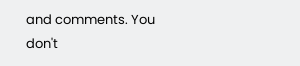and comments. You don't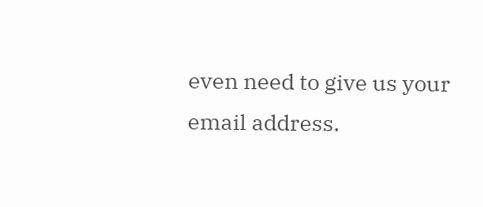even need to give us your email address.